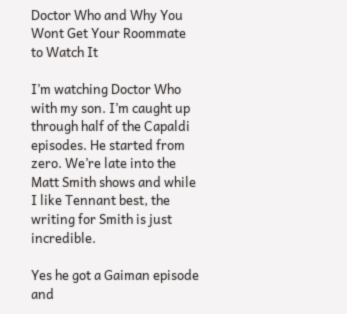Doctor Who and Why You Wont Get Your Roommate to Watch It

I’m watching Doctor Who with my son. I’m caught up through half of the Capaldi episodes. He started from zero. We’re late into the Matt Smith shows and while I like Tennant best, the writing for Smith is just incredible.

Yes he got a Gaiman episode and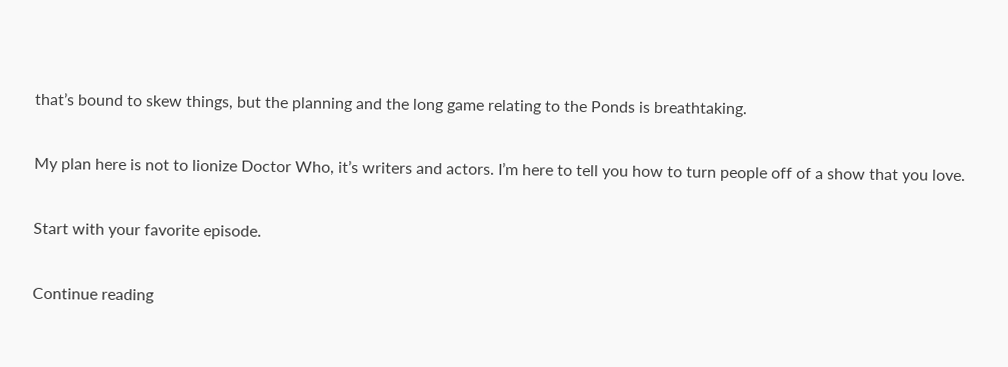that’s bound to skew things, but the planning and the long game relating to the Ponds is breathtaking.

My plan here is not to lionize Doctor Who, it’s writers and actors. I’m here to tell you how to turn people off of a show that you love.

Start with your favorite episode.

Continue reading